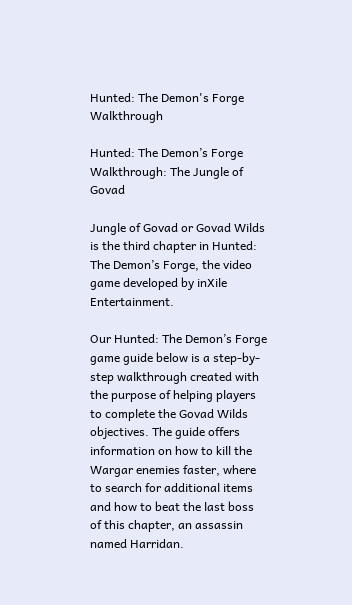Hunted: The Demon's Forge Walkthrough

Hunted: The Demon’s Forge Walkthrough: The Jungle of Govad

Jungle of Govad or Govad Wilds is the third chapter in Hunted: The Demon’s Forge, the video game developed by inXile Entertainment.

Our Hunted: The Demon’s Forge game guide below is a step-by-step walkthrough created with the purpose of helping players to complete the Govad Wilds objectives. The guide offers information on how to kill the Wargar enemies faster, where to search for additional items and how to beat the last boss of this chapter, an assassin named Harridan.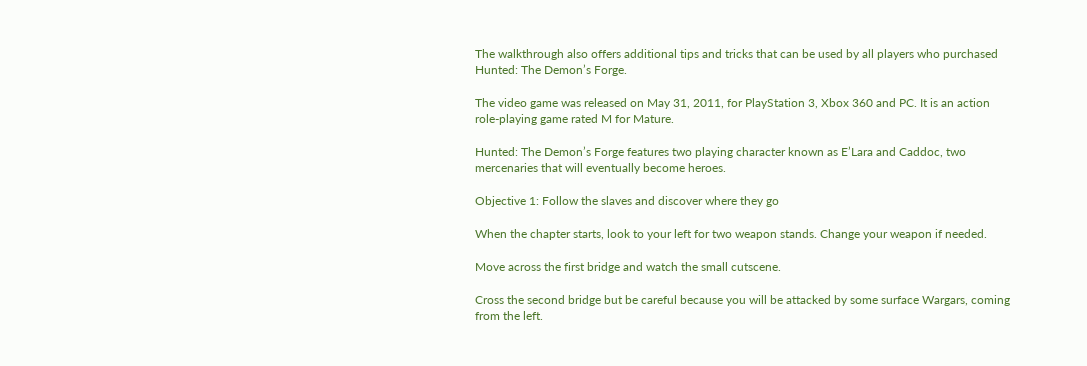The walkthrough also offers additional tips and tricks that can be used by all players who purchased Hunted: The Demon’s Forge.

The video game was released on May 31, 2011, for PlayStation 3, Xbox 360 and PC. It is an action role-playing game rated M for Mature.

Hunted: The Demon’s Forge features two playing character known as E’Lara and Caddoc, two mercenaries that will eventually become heroes.

Objective 1: Follow the slaves and discover where they go

When the chapter starts, look to your left for two weapon stands. Change your weapon if needed.

Move across the first bridge and watch the small cutscene.

Cross the second bridge but be careful because you will be attacked by some surface Wargars, coming from the left.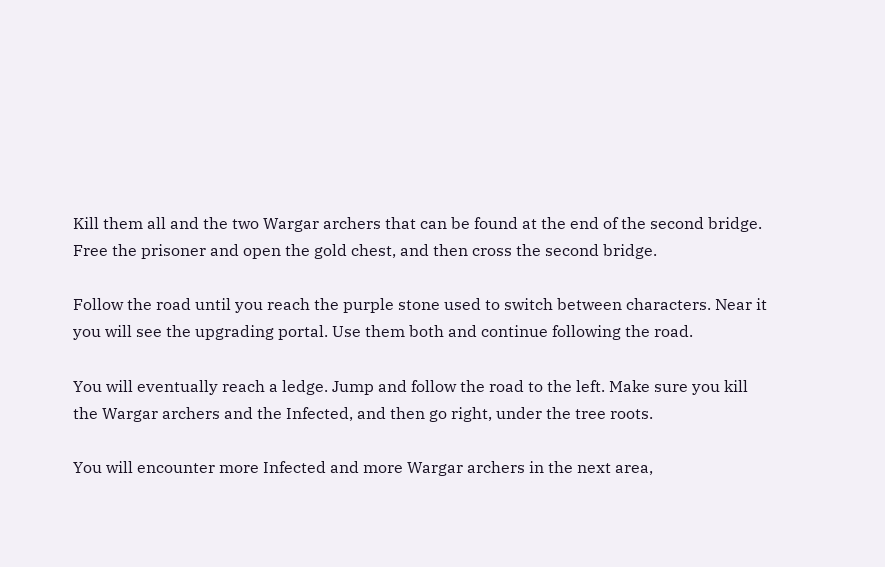Kill them all and the two Wargar archers that can be found at the end of the second bridge. Free the prisoner and open the gold chest, and then cross the second bridge.

Follow the road until you reach the purple stone used to switch between characters. Near it you will see the upgrading portal. Use them both and continue following the road.

You will eventually reach a ledge. Jump and follow the road to the left. Make sure you kill the Wargar archers and the Infected, and then go right, under the tree roots.

You will encounter more Infected and more Wargar archers in the next area,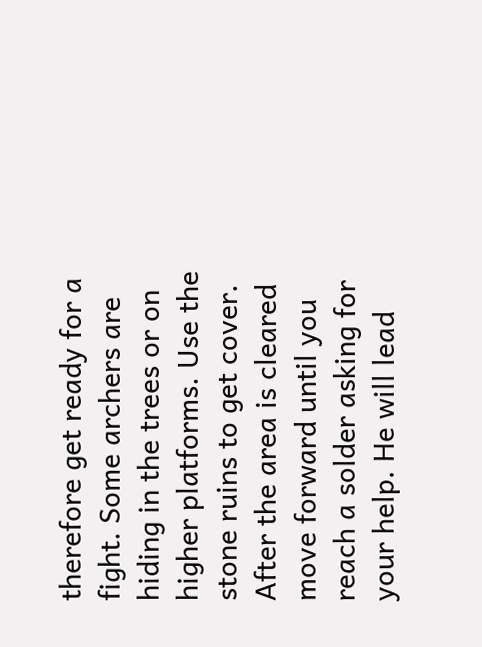therefore get ready for a fight. Some archers are hiding in the trees or on higher platforms. Use the stone ruins to get cover. After the area is cleared move forward until you reach a solder asking for your help. He will lead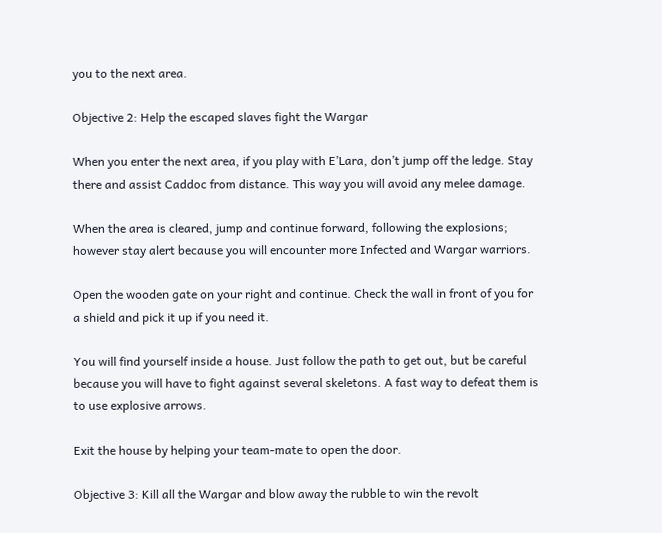you to the next area.

Objective 2: Help the escaped slaves fight the Wargar

When you enter the next area, if you play with E’Lara, don’t jump off the ledge. Stay there and assist Caddoc from distance. This way you will avoid any melee damage.

When the area is cleared, jump and continue forward, following the explosions; however stay alert because you will encounter more Infected and Wargar warriors.

Open the wooden gate on your right and continue. Check the wall in front of you for a shield and pick it up if you need it.

You will find yourself inside a house. Just follow the path to get out, but be careful because you will have to fight against several skeletons. A fast way to defeat them is to use explosive arrows.

Exit the house by helping your team-mate to open the door.

Objective 3: Kill all the Wargar and blow away the rubble to win the revolt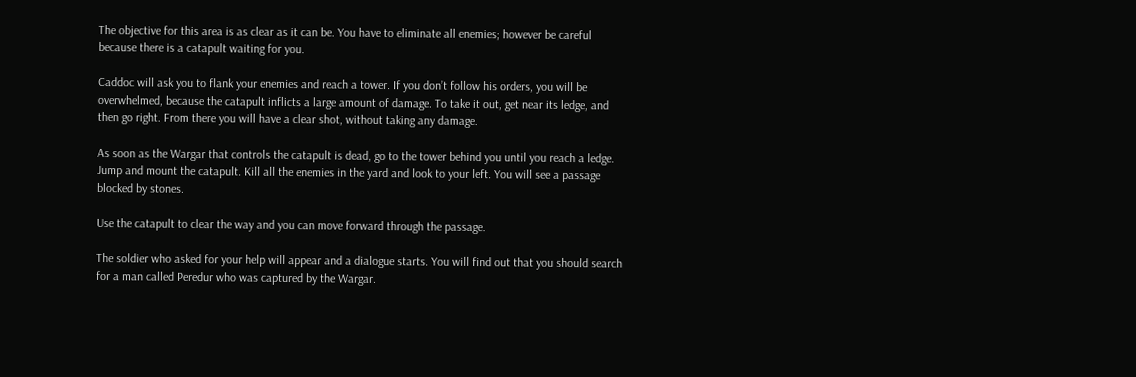The objective for this area is as clear as it can be. You have to eliminate all enemies; however be careful because there is a catapult waiting for you.

Caddoc will ask you to flank your enemies and reach a tower. If you don’t follow his orders, you will be overwhelmed, because the catapult inflicts a large amount of damage. To take it out, get near its ledge, and then go right. From there you will have a clear shot, without taking any damage.

As soon as the Wargar that controls the catapult is dead, go to the tower behind you until you reach a ledge. Jump and mount the catapult. Kill all the enemies in the yard and look to your left. You will see a passage blocked by stones.

Use the catapult to clear the way and you can move forward through the passage.

The soldier who asked for your help will appear and a dialogue starts. You will find out that you should search for a man called Peredur who was captured by the Wargar.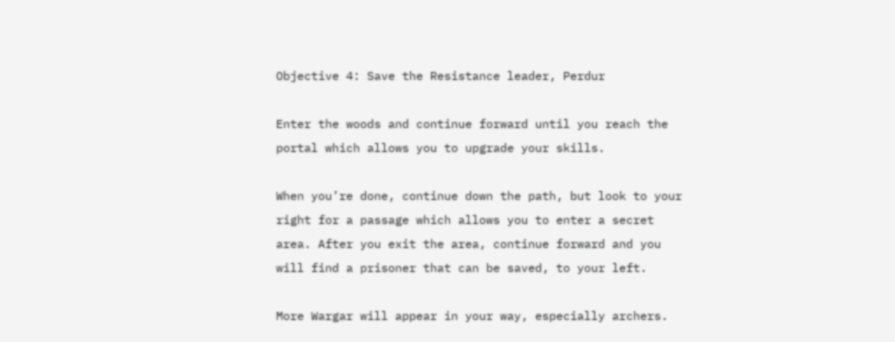Objective 4: Save the Resistance leader, Perdur

Enter the woods and continue forward until you reach the portal which allows you to upgrade your skills.

When you’re done, continue down the path, but look to your right for a passage which allows you to enter a secret area. After you exit the area, continue forward and you will find a prisoner that can be saved, to your left.

More Wargar will appear in your way, especially archers.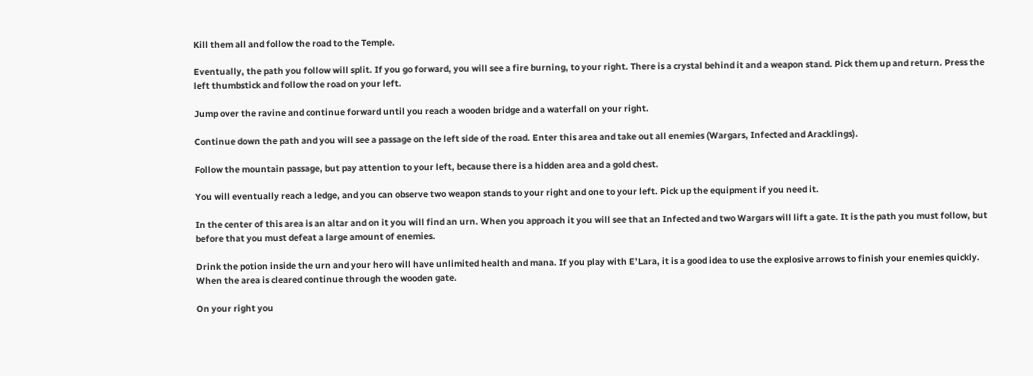Kill them all and follow the road to the Temple.

Eventually, the path you follow will split. If you go forward, you will see a fire burning, to your right. There is a crystal behind it and a weapon stand. Pick them up and return. Press the left thumbstick and follow the road on your left.

Jump over the ravine and continue forward until you reach a wooden bridge and a waterfall on your right.

Continue down the path and you will see a passage on the left side of the road. Enter this area and take out all enemies (Wargars, Infected and Aracklings).

Follow the mountain passage, but pay attention to your left, because there is a hidden area and a gold chest.

You will eventually reach a ledge, and you can observe two weapon stands to your right and one to your left. Pick up the equipment if you need it.

In the center of this area is an altar and on it you will find an urn. When you approach it you will see that an Infected and two Wargars will lift a gate. It is the path you must follow, but before that you must defeat a large amount of enemies.

Drink the potion inside the urn and your hero will have unlimited health and mana. If you play with E’Lara, it is a good idea to use the explosive arrows to finish your enemies quickly. When the area is cleared continue through the wooden gate.

On your right you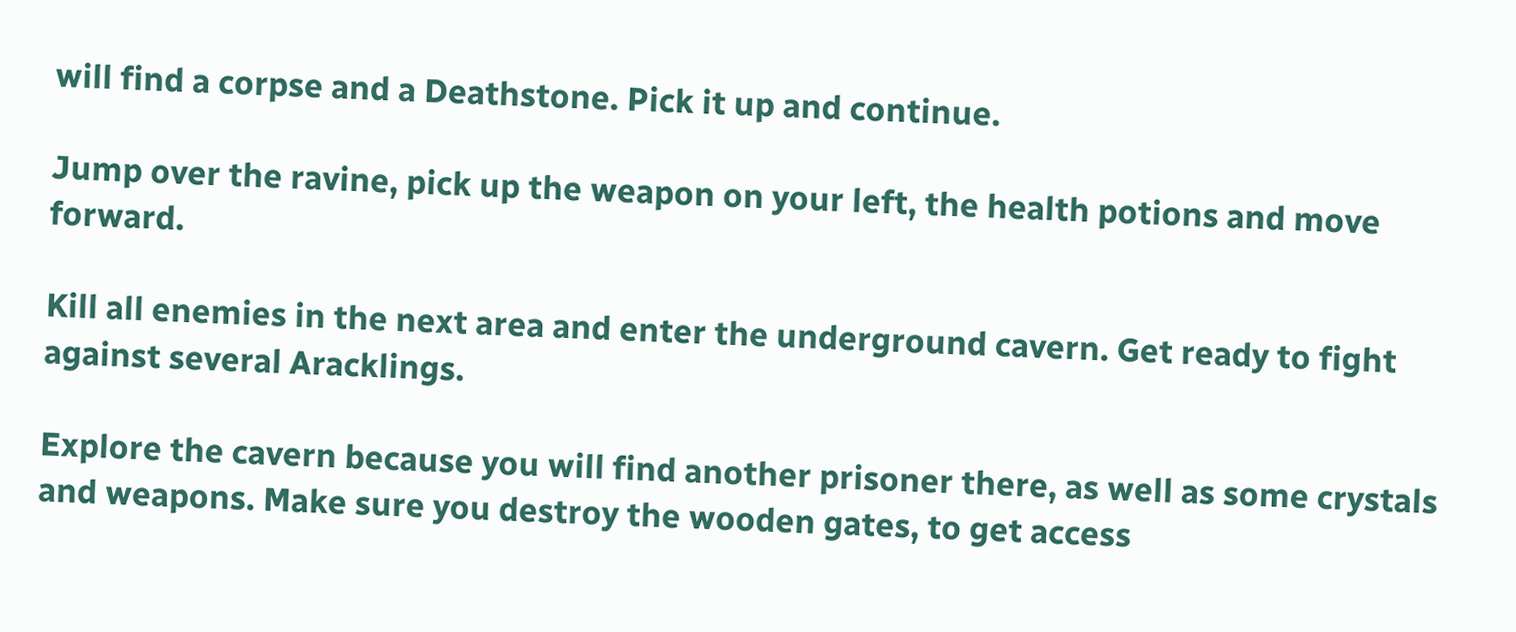will find a corpse and a Deathstone. Pick it up and continue.

Jump over the ravine, pick up the weapon on your left, the health potions and move forward.

Kill all enemies in the next area and enter the underground cavern. Get ready to fight against several Aracklings.

Explore the cavern because you will find another prisoner there, as well as some crystals and weapons. Make sure you destroy the wooden gates, to get access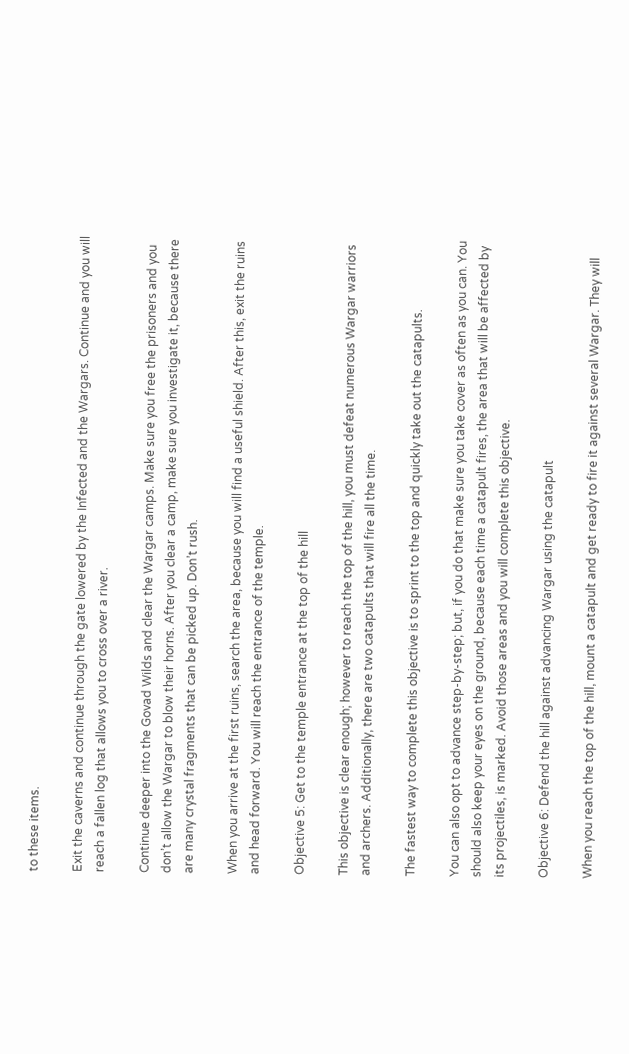to these items.

Exit the caverns and continue through the gate lowered by the Infected and the Wargars. Continue and you will reach a fallen log that allows you to cross over a river.

Continue deeper into the Govad Wilds and clear the Wargar camps. Make sure you free the prisoners and you don’t allow the Wargar to blow their horns. After you clear a camp, make sure you investigate it, because there are many crystal fragments that can be picked up. Don’t rush.

When you arrive at the first ruins, search the area, because you will find a useful shield. After this, exit the ruins and head forward. You will reach the entrance of the temple.

Objective 5: Get to the temple entrance at the top of the hill

This objective is clear enough; however to reach the top of the hill, you must defeat numerous Wargar warriors and archers. Additionally, there are two catapults that will fire all the time.

The fastest way to complete this objective is to sprint to the top and quickly take out the catapults.

You can also opt to advance step-by-step; but, if you do that make sure you take cover as often as you can. You should also keep your eyes on the ground, because each time a catapult fires, the area that will be affected by its projectiles, is marked. Avoid those areas and you will complete this objective.

Objective 6: Defend the hill against advancing Wargar using the catapult

When you reach the top of the hill, mount a catapult and get ready to fire it against several Wargar. They will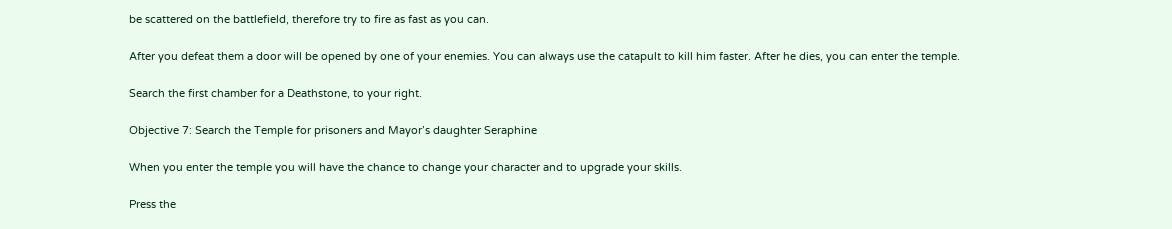be scattered on the battlefield, therefore try to fire as fast as you can.

After you defeat them a door will be opened by one of your enemies. You can always use the catapult to kill him faster. After he dies, you can enter the temple.

Search the first chamber for a Deathstone, to your right.

Objective 7: Search the Temple for prisoners and Mayor’s daughter Seraphine

When you enter the temple you will have the chance to change your character and to upgrade your skills.

Press the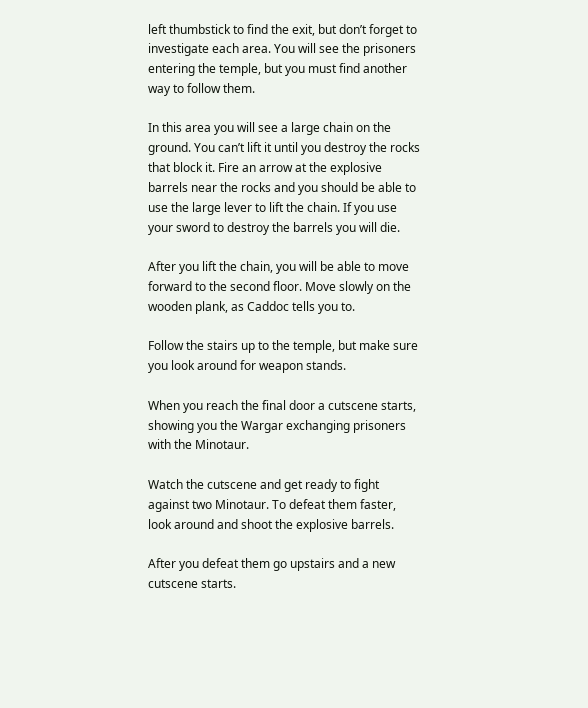left thumbstick to find the exit, but don’t forget to investigate each area. You will see the prisoners entering the temple, but you must find another way to follow them.

In this area you will see a large chain on the ground. You can’t lift it until you destroy the rocks that block it. Fire an arrow at the explosive barrels near the rocks and you should be able to use the large lever to lift the chain. If you use your sword to destroy the barrels you will die.

After you lift the chain, you will be able to move forward to the second floor. Move slowly on the wooden plank, as Caddoc tells you to.

Follow the stairs up to the temple, but make sure you look around for weapon stands.

When you reach the final door a cutscene starts, showing you the Wargar exchanging prisoners with the Minotaur.

Watch the cutscene and get ready to fight against two Minotaur. To defeat them faster, look around and shoot the explosive barrels.

After you defeat them go upstairs and a new cutscene starts.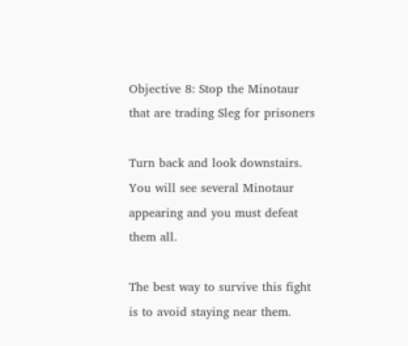Objective 8: Stop the Minotaur that are trading Sleg for prisoners

Turn back and look downstairs. You will see several Minotaur appearing and you must defeat them all.

The best way to survive this fight is to avoid staying near them.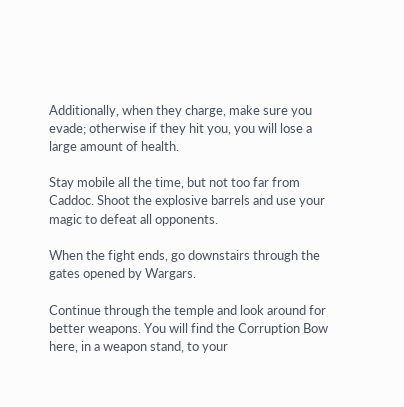Additionally, when they charge, make sure you evade; otherwise if they hit you, you will lose a large amount of health.

Stay mobile all the time, but not too far from Caddoc. Shoot the explosive barrels and use your magic to defeat all opponents.

When the fight ends, go downstairs through the gates opened by Wargars.

Continue through the temple and look around for better weapons. You will find the Corruption Bow here, in a weapon stand, to your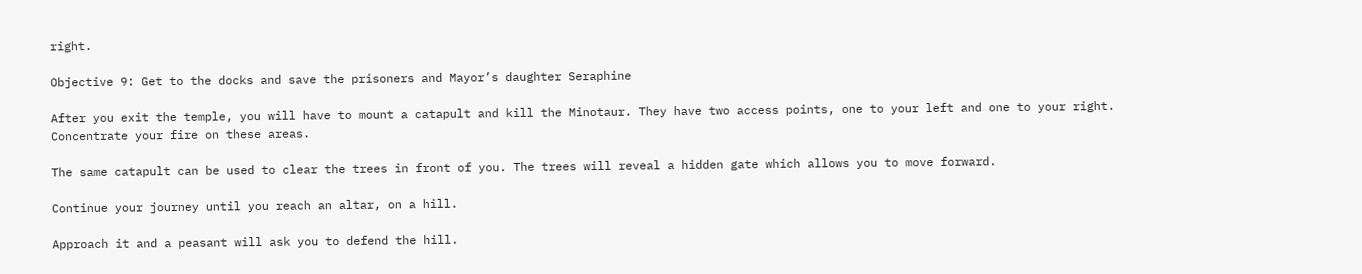right.

Objective 9: Get to the docks and save the prisoners and Mayor’s daughter Seraphine

After you exit the temple, you will have to mount a catapult and kill the Minotaur. They have two access points, one to your left and one to your right. Concentrate your fire on these areas.

The same catapult can be used to clear the trees in front of you. The trees will reveal a hidden gate which allows you to move forward.

Continue your journey until you reach an altar, on a hill.

Approach it and a peasant will ask you to defend the hill.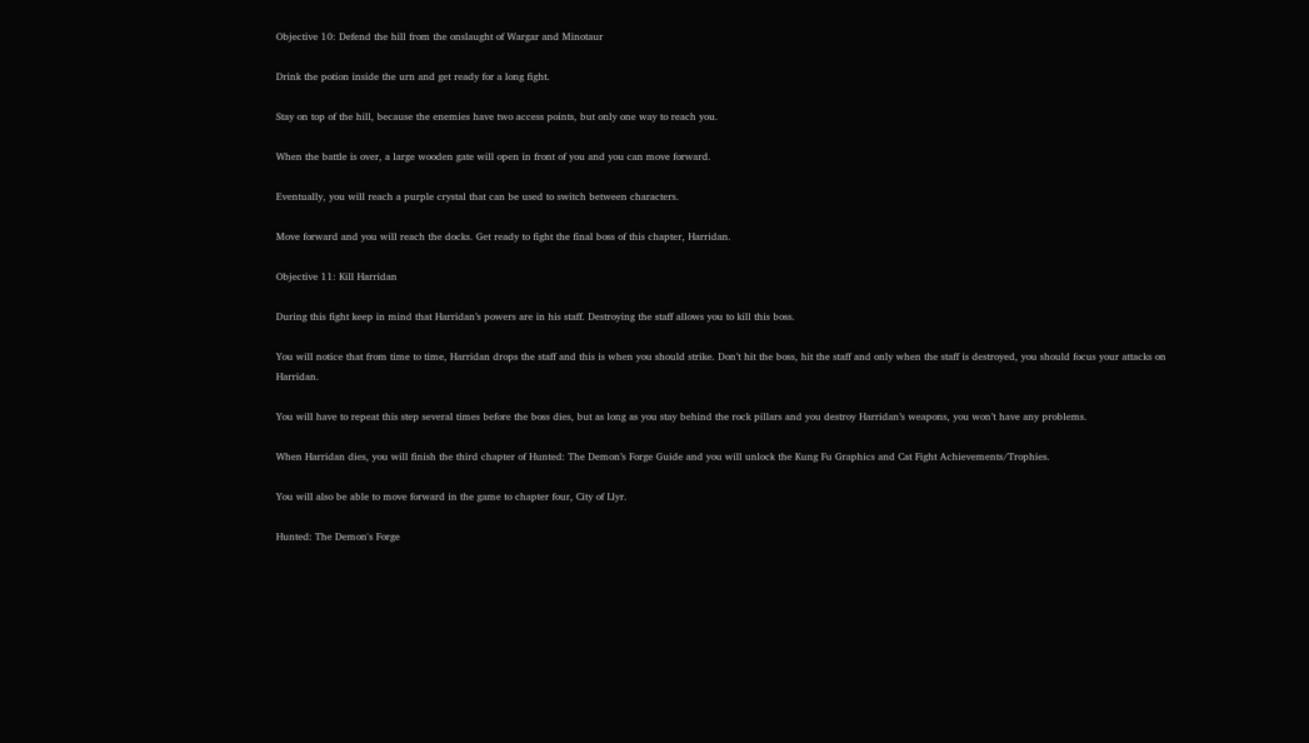Objective 10: Defend the hill from the onslaught of Wargar and Minotaur

Drink the potion inside the urn and get ready for a long fight.

Stay on top of the hill, because the enemies have two access points, but only one way to reach you.

When the battle is over, a large wooden gate will open in front of you and you can move forward.

Eventually, you will reach a purple crystal that can be used to switch between characters.

Move forward and you will reach the docks. Get ready to fight the final boss of this chapter, Harridan.

Objective 11: Kill Harridan

During this fight keep in mind that Harridan’s powers are in his staff. Destroying the staff allows you to kill this boss.

You will notice that from time to time, Harridan drops the staff and this is when you should strike. Don’t hit the boss, hit the staff and only when the staff is destroyed, you should focus your attacks on Harridan.

You will have to repeat this step several times before the boss dies, but as long as you stay behind the rock pillars and you destroy Harridan’s weapons, you won’t have any problems.

When Harridan dies, you will finish the third chapter of Hunted: The Demon’s Forge Guide and you will unlock the Kung Fu Graphics and Cat Fight Achievements/Trophies.

You will also be able to move forward in the game to chapter four, City of Llyr.

Hunted: The Demon's Forge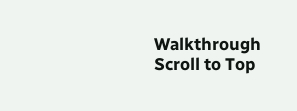Walkthrough
Scroll to Top